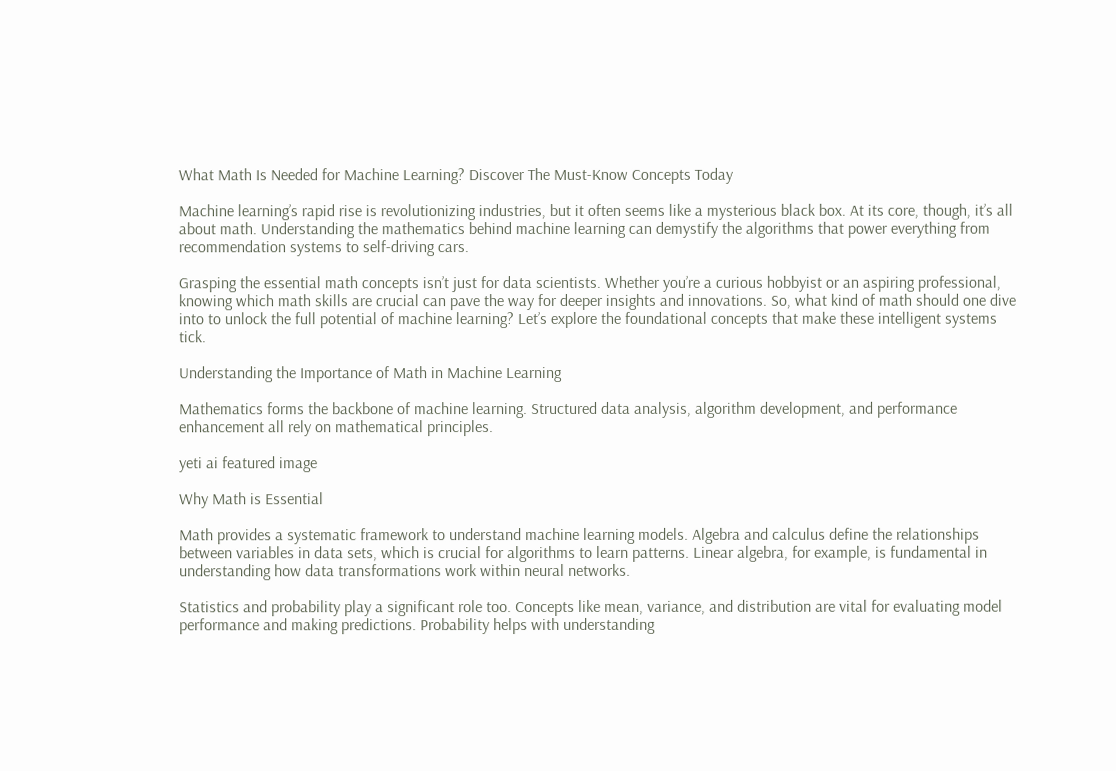What Math Is Needed for Machine Learning? Discover The Must-Know Concepts Today

Machine learning’s rapid rise is revolutionizing industries, but it often seems like a mysterious black box. At its core, though, it’s all about math. Understanding the mathematics behind machine learning can demystify the algorithms that power everything from recommendation systems to self-driving cars.

Grasping the essential math concepts isn’t just for data scientists. Whether you’re a curious hobbyist or an aspiring professional, knowing which math skills are crucial can pave the way for deeper insights and innovations. So, what kind of math should one dive into to unlock the full potential of machine learning? Let’s explore the foundational concepts that make these intelligent systems tick.

Understanding the Importance of Math in Machine Learning

Mathematics forms the backbone of machine learning. Structured data analysis, algorithm development, and performance enhancement all rely on mathematical principles.

yeti ai featured image

Why Math is Essential

Math provides a systematic framework to understand machine learning models. Algebra and calculus define the relationships between variables in data sets, which is crucial for algorithms to learn patterns. Linear algebra, for example, is fundamental in understanding how data transformations work within neural networks.

Statistics and probability play a significant role too. Concepts like mean, variance, and distribution are vital for evaluating model performance and making predictions. Probability helps with understanding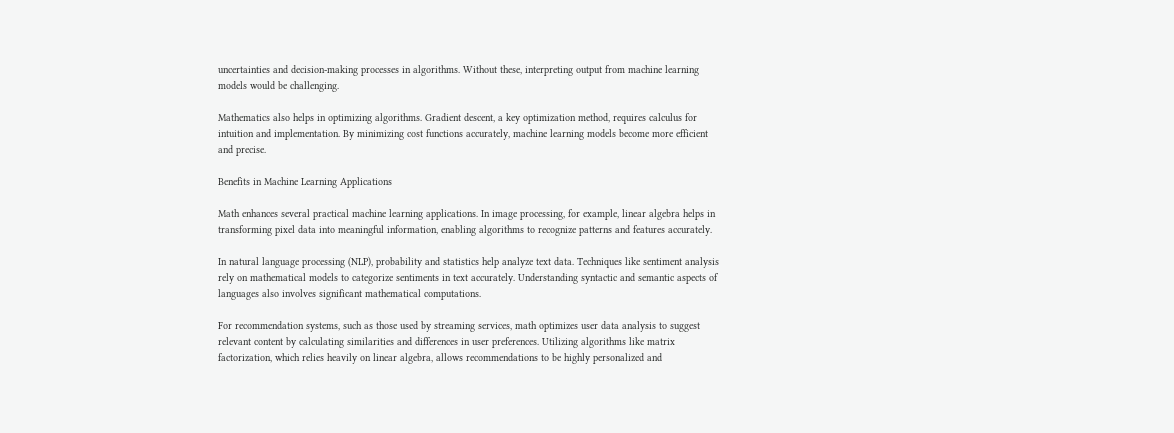uncertainties and decision-making processes in algorithms. Without these, interpreting output from machine learning models would be challenging.

Mathematics also helps in optimizing algorithms. Gradient descent, a key optimization method, requires calculus for intuition and implementation. By minimizing cost functions accurately, machine learning models become more efficient and precise.

Benefits in Machine Learning Applications

Math enhances several practical machine learning applications. In image processing, for example, linear algebra helps in transforming pixel data into meaningful information, enabling algorithms to recognize patterns and features accurately.

In natural language processing (NLP), probability and statistics help analyze text data. Techniques like sentiment analysis rely on mathematical models to categorize sentiments in text accurately. Understanding syntactic and semantic aspects of languages also involves significant mathematical computations.

For recommendation systems, such as those used by streaming services, math optimizes user data analysis to suggest relevant content by calculating similarities and differences in user preferences. Utilizing algorithms like matrix factorization, which relies heavily on linear algebra, allows recommendations to be highly personalized and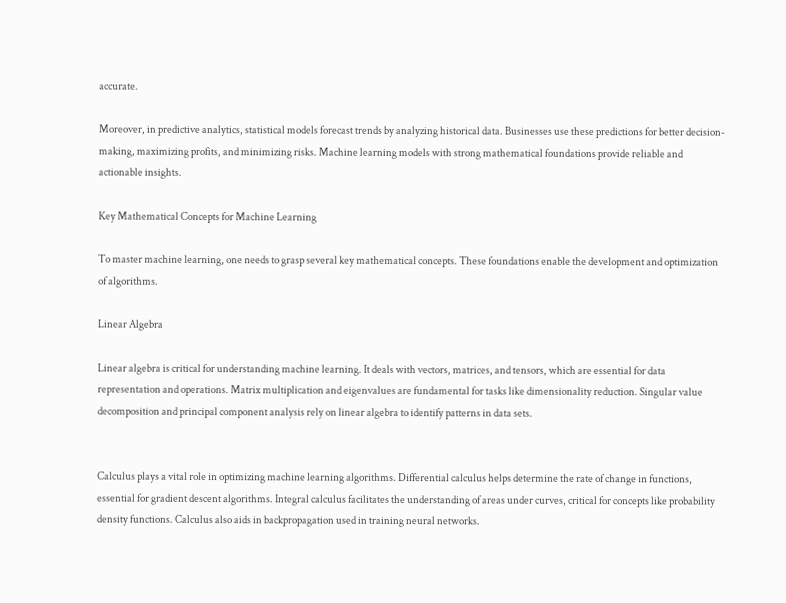accurate.

Moreover, in predictive analytics, statistical models forecast trends by analyzing historical data. Businesses use these predictions for better decision-making, maximizing profits, and minimizing risks. Machine learning models with strong mathematical foundations provide reliable and actionable insights.

Key Mathematical Concepts for Machine Learning

To master machine learning, one needs to grasp several key mathematical concepts. These foundations enable the development and optimization of algorithms.

Linear Algebra

Linear algebra is critical for understanding machine learning. It deals with vectors, matrices, and tensors, which are essential for data representation and operations. Matrix multiplication and eigenvalues are fundamental for tasks like dimensionality reduction. Singular value decomposition and principal component analysis rely on linear algebra to identify patterns in data sets.


Calculus plays a vital role in optimizing machine learning algorithms. Differential calculus helps determine the rate of change in functions, essential for gradient descent algorithms. Integral calculus facilitates the understanding of areas under curves, critical for concepts like probability density functions. Calculus also aids in backpropagation used in training neural networks.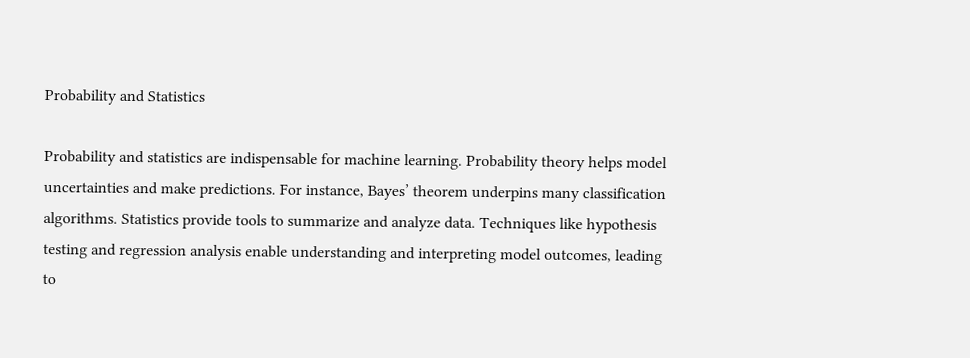Probability and Statistics

Probability and statistics are indispensable for machine learning. Probability theory helps model uncertainties and make predictions. For instance, Bayes’ theorem underpins many classification algorithms. Statistics provide tools to summarize and analyze data. Techniques like hypothesis testing and regression analysis enable understanding and interpreting model outcomes, leading to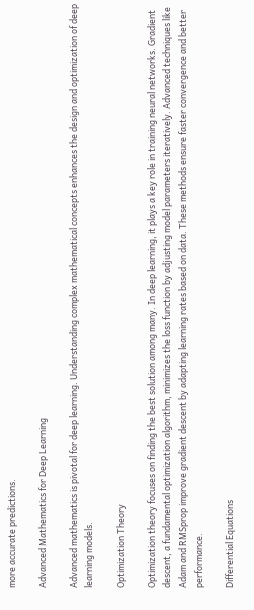more accurate predictions.

Advanced Mathematics for Deep Learning

Advanced mathematics is pivotal for deep learning. Understanding complex mathematical concepts enhances the design and optimization of deep learning models.

Optimization Theory

Optimization theory focuses on finding the best solution among many. In deep learning, it plays a key role in training neural networks. Gradient descent, a fundamental optimization algorithm, minimizes the loss function by adjusting model parameters iteratively. Advanced techniques like Adam and RMSprop improve gradient descent by adapting learning rates based on data. These methods ensure faster convergence and better performance.

Differential Equations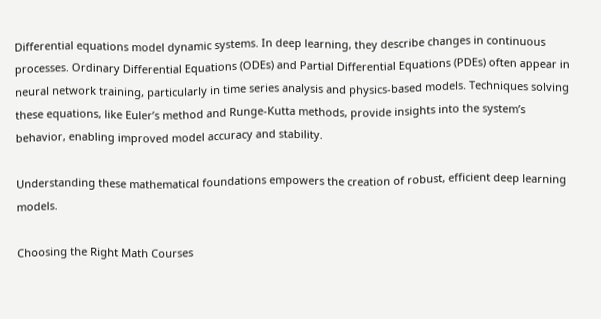Differential equations model dynamic systems. In deep learning, they describe changes in continuous processes. Ordinary Differential Equations (ODEs) and Partial Differential Equations (PDEs) often appear in neural network training, particularly in time series analysis and physics-based models. Techniques solving these equations, like Euler’s method and Runge-Kutta methods, provide insights into the system’s behavior, enabling improved model accuracy and stability.

Understanding these mathematical foundations empowers the creation of robust, efficient deep learning models.

Choosing the Right Math Courses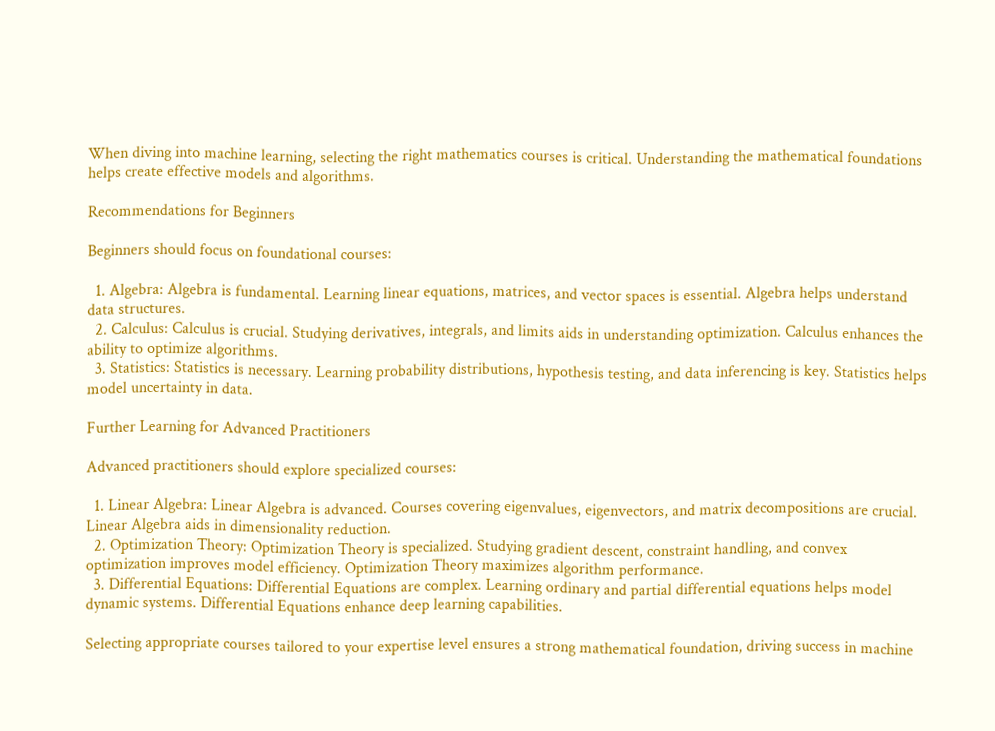When diving into machine learning, selecting the right mathematics courses is critical. Understanding the mathematical foundations helps create effective models and algorithms.

Recommendations for Beginners

Beginners should focus on foundational courses:

  1. Algebra: Algebra is fundamental. Learning linear equations, matrices, and vector spaces is essential. Algebra helps understand data structures.
  2. Calculus: Calculus is crucial. Studying derivatives, integrals, and limits aids in understanding optimization. Calculus enhances the ability to optimize algorithms.
  3. Statistics: Statistics is necessary. Learning probability distributions, hypothesis testing, and data inferencing is key. Statistics helps model uncertainty in data.

Further Learning for Advanced Practitioners

Advanced practitioners should explore specialized courses:

  1. Linear Algebra: Linear Algebra is advanced. Courses covering eigenvalues, eigenvectors, and matrix decompositions are crucial. Linear Algebra aids in dimensionality reduction.
  2. Optimization Theory: Optimization Theory is specialized. Studying gradient descent, constraint handling, and convex optimization improves model efficiency. Optimization Theory maximizes algorithm performance.
  3. Differential Equations: Differential Equations are complex. Learning ordinary and partial differential equations helps model dynamic systems. Differential Equations enhance deep learning capabilities.

Selecting appropriate courses tailored to your expertise level ensures a strong mathematical foundation, driving success in machine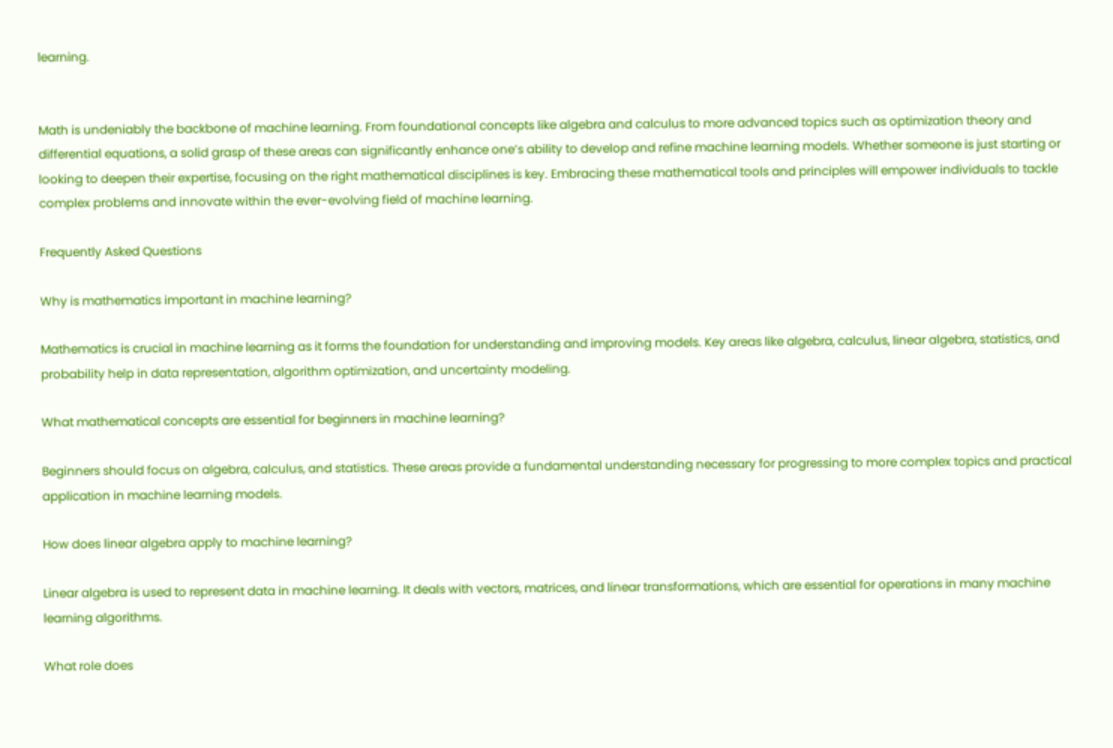learning.


Math is undeniably the backbone of machine learning. From foundational concepts like algebra and calculus to more advanced topics such as optimization theory and differential equations, a solid grasp of these areas can significantly enhance one’s ability to develop and refine machine learning models. Whether someone is just starting or looking to deepen their expertise, focusing on the right mathematical disciplines is key. Embracing these mathematical tools and principles will empower individuals to tackle complex problems and innovate within the ever-evolving field of machine learning.

Frequently Asked Questions

Why is mathematics important in machine learning?

Mathematics is crucial in machine learning as it forms the foundation for understanding and improving models. Key areas like algebra, calculus, linear algebra, statistics, and probability help in data representation, algorithm optimization, and uncertainty modeling.

What mathematical concepts are essential for beginners in machine learning?

Beginners should focus on algebra, calculus, and statistics. These areas provide a fundamental understanding necessary for progressing to more complex topics and practical application in machine learning models.

How does linear algebra apply to machine learning?

Linear algebra is used to represent data in machine learning. It deals with vectors, matrices, and linear transformations, which are essential for operations in many machine learning algorithms.

What role does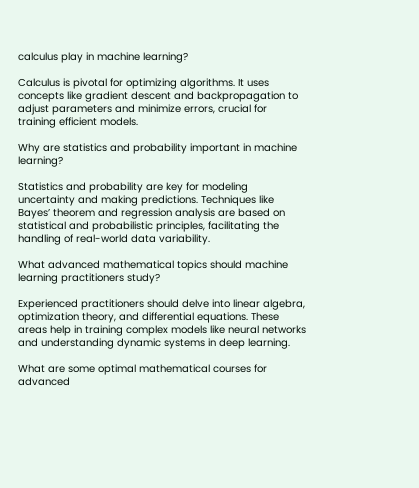calculus play in machine learning?

Calculus is pivotal for optimizing algorithms. It uses concepts like gradient descent and backpropagation to adjust parameters and minimize errors, crucial for training efficient models.

Why are statistics and probability important in machine learning?

Statistics and probability are key for modeling uncertainty and making predictions. Techniques like Bayes’ theorem and regression analysis are based on statistical and probabilistic principles, facilitating the handling of real-world data variability.

What advanced mathematical topics should machine learning practitioners study?

Experienced practitioners should delve into linear algebra, optimization theory, and differential equations. These areas help in training complex models like neural networks and understanding dynamic systems in deep learning.

What are some optimal mathematical courses for advanced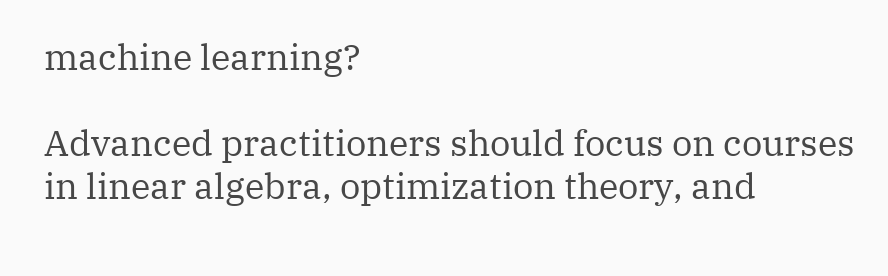machine learning?

Advanced practitioners should focus on courses in linear algebra, optimization theory, and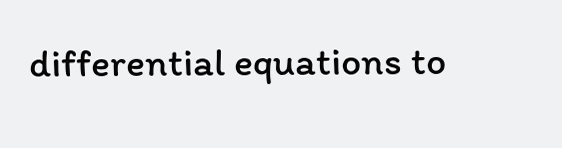differential equations to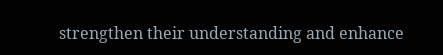strengthen their understanding and enhance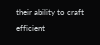their ability to craft efficient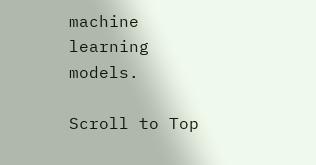machine learning models.

Scroll to Top